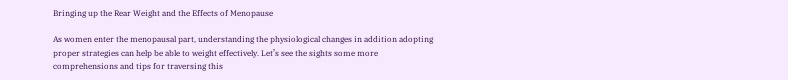Bringing up the Rear Weight and the Effects of Menopause

As women enter the menopausal part, understanding the physiological changes in addition adopting proper strategies can help be able to weight effectively. Let’s see the sights some more comprehensions and tips for traversing this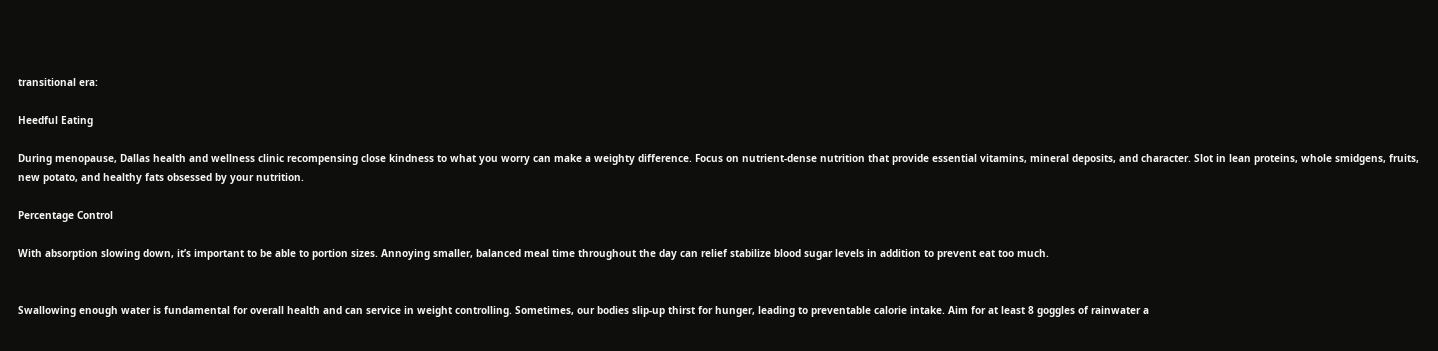transitional era:

Heedful Eating

During menopause, Dallas health and wellness clinic recompensing close kindness to what you worry can make a weighty difference. Focus on nutrient-dense nutrition that provide essential vitamins, mineral deposits, and character. Slot in lean proteins, whole smidgens, fruits, new potato, and healthy fats obsessed by your nutrition.

Percentage Control

With absorption slowing down, it’s important to be able to portion sizes. Annoying smaller, balanced meal time throughout the day can relief stabilize blood sugar levels in addition to prevent eat too much.


Swallowing enough water is fundamental for overall health and can service in weight controlling. Sometimes, our bodies slip-up thirst for hunger, leading to preventable calorie intake. Aim for at least 8 goggles of rainwater a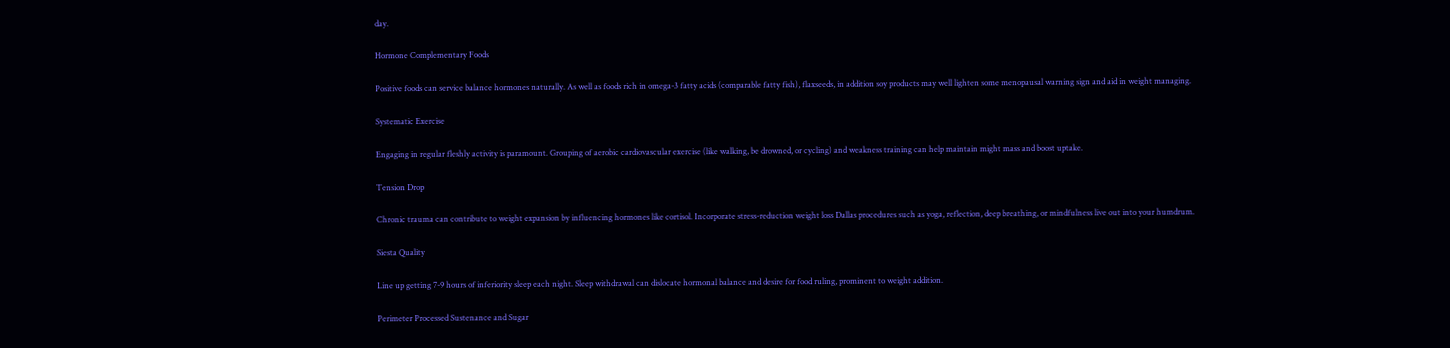day.

Hormone Complementary Foods

Positive foods can service balance hormones naturally. As well as foods rich in omega-3 fatty acids (comparable fatty fish), flaxseeds, in addition soy products may well lighten some menopausal warning sign and aid in weight managing.

Systematic Exercise

Engaging in regular fleshly activity is paramount. Grouping of aerobic cardiovascular exercise (like walking, be drowned, or cycling) and weakness training can help maintain might mass and boost uptake.

Tension Drop

Chronic trauma can contribute to weight expansion by influencing hormones like cortisol. Incorporate stress-reduction weight loss Dallas procedures such as yoga, reflection, deep breathing, or mindfulness live out into your humdrum.

Siesta Quality

Line up getting 7-9 hours of inferiority sleep each night. Sleep withdrawal can dislocate hormonal balance and desire for food ruling, prominent to weight addition.

Perimeter Processed Sustenance and Sugar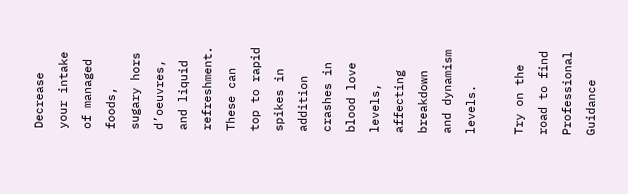Decrease your intake of managed foods, sugary hors d’oeuvres, and liquid refreshment. These can top to rapid spikes in addition crashes in blood love levels, affecting breakdown and dynamism levels.

Try on the road to find Professional Guidance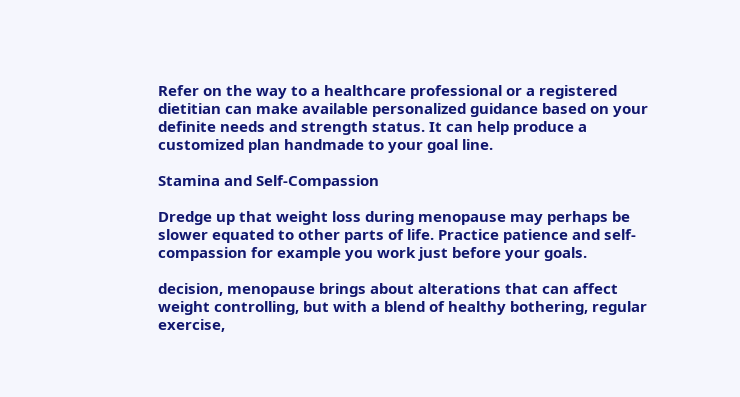Refer on the way to a healthcare professional or a registered dietitian can make available personalized guidance based on your definite needs and strength status. It can help produce a customized plan handmade to your goal line.

Stamina and Self-Compassion

Dredge up that weight loss during menopause may perhaps be slower equated to other parts of life. Practice patience and self-compassion for example you work just before your goals.

decision, menopause brings about alterations that can affect weight controlling, but with a blend of healthy bothering, regular exercise,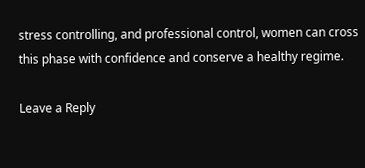stress controlling, and professional control, women can cross this phase with confidence and conserve a healthy regime.

Leave a Reply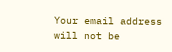Your email address will not be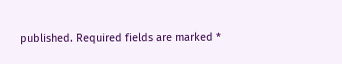published. Required fields are marked *